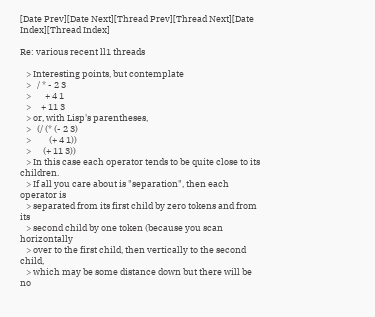[Date Prev][Date Next][Thread Prev][Thread Next][Date Index][Thread Index]

Re: various recent ll1 threads

   > Interesting points, but contemplate
   >   / * - 2 3
   >       + 4 1
   >     + 11 3
   > or, with Lisp's parentheses,
   >   (/ (* (- 2 3)
   >         (+ 4 1))
   >      (+ 11 3))
   > In this case each operator tends to be quite close to its children.
   > If all you care about is "separation", then each operator is
   > separated from its first child by zero tokens and from its
   > second child by one token (because you scan horizontally
   > over to the first child, then vertically to the second child,
   > which may be some distance down but there will be no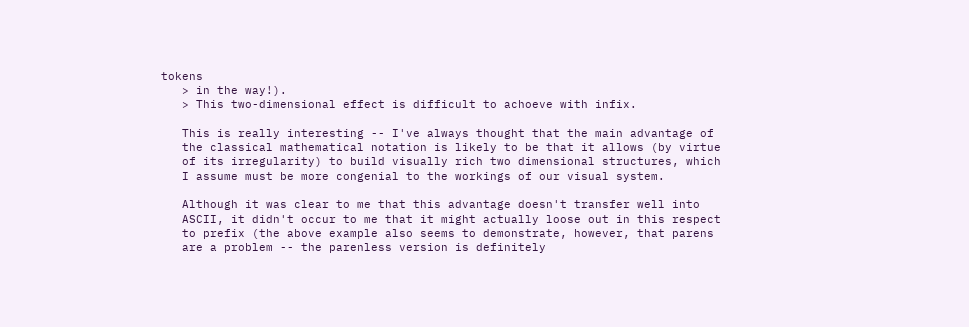tokens
   > in the way!).
   > This two-dimensional effect is difficult to achoeve with infix.

   This is really interesting -- I've always thought that the main advantage of
   the classical mathematical notation is likely to be that it allows (by virtue
   of its irregularity) to build visually rich two dimensional structures, which
   I assume must be more congenial to the workings of our visual system.

   Although it was clear to me that this advantage doesn't transfer well into
   ASCII, it didn't occur to me that it might actually loose out in this respect
   to prefix (the above example also seems to demonstrate, however, that parens
   are a problem -- the parenless version is definitely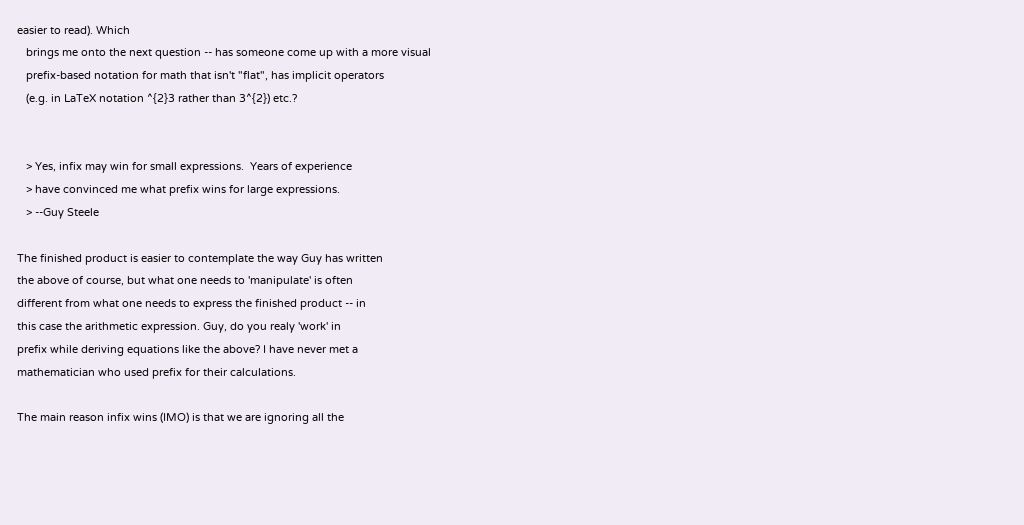easier to read). Which
   brings me onto the next question -- has someone come up with a more visual
   prefix-based notation for math that isn't "flat", has implicit operators
   (e.g. in LaTeX notation ^{2}3 rather than 3^{2}) etc.?


   > Yes, infix may win for small expressions.  Years of experience
   > have convinced me what prefix wins for large expressions.
   > --Guy Steele

The finished product is easier to contemplate the way Guy has written
the above of course, but what one needs to 'manipulate' is often
different from what one needs to express the finished product -- in
this case the arithmetic expression. Guy, do you realy 'work' in
prefix while deriving equations like the above? I have never met a
mathematician who used prefix for their calculations.

The main reason infix wins (IMO) is that we are ignoring all the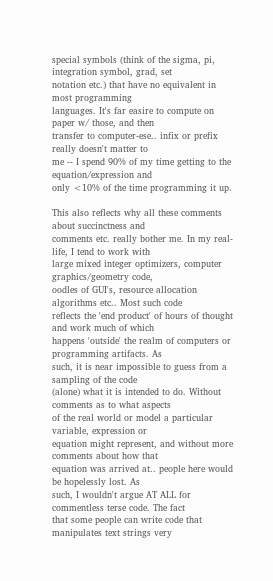special symbols (think of the sigma, pi, integration symbol, grad, set
notation etc.) that have no equivalent in most programming
languages. It's far easire to compute on paper w/ those, and then
transfer to computer-ese.. infix or prefix really doesn't matter to
me -- I spend 90% of my time getting to the equation/expression and
only <10% of the time programming it up.

This also reflects why all these comments about succinctness and
comments etc. really bother me. In my real-life, I tend to work with
large mixed integer optimizers, computer graphics/geometry code,
oodles of GUI's, resource allocation algorithms etc.. Most such code
reflects the 'end product' of hours of thought and work much of which
happens 'outside' the realm of computers or programming artifacts. As
such, it is near impossible to guess from a sampling of the code
(alone) what it is intended to do. Without comments as to what aspects
of the real world or model a particular variable, expression or
equation might represent, and without more comments about how that
equation was arrived at.. people here would be hopelessly lost. As
such, I wouldn't argue AT ALL for commentless terse code. The fact
that some people can write code that manipulates text strings very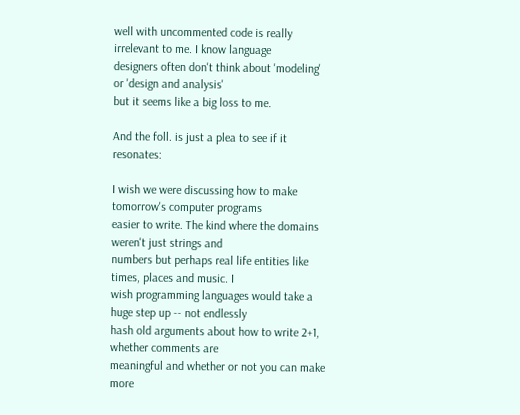well with uncommented code is really irrelevant to me. I know language
designers often don't think about 'modeling' or 'design and analysis'
but it seems like a big loss to me.

And the foll. is just a plea to see if it resonates:

I wish we were discussing how to make tomorrow's computer programs
easier to write. The kind where the domains weren't just strings and
numbers but perhaps real life entities like times, places and music. I
wish programming languages would take a huge step up -- not endlessly
hash old arguments about how to write 2+1, whether comments are
meaningful and whether or not you can make more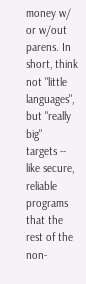money w/ or w/out
parens. In short, think not "little languages", but "really big"
targets -- like secure, reliable programs that the rest of the
non-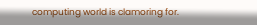computing world is clamoring for.